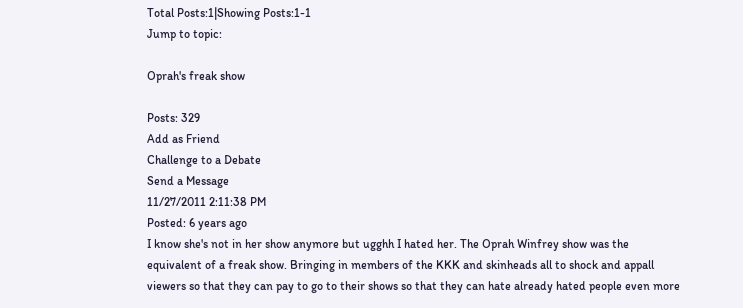Total Posts:1|Showing Posts:1-1
Jump to topic:

Oprah's freak show

Posts: 329
Add as Friend
Challenge to a Debate
Send a Message
11/27/2011 2:11:38 PM
Posted: 6 years ago
I know she's not in her show anymore but ugghh I hated her. The Oprah Winfrey show was the equivalent of a freak show. Bringing in members of the KKK and skinheads all to shock and appall viewers so that they can pay to go to their shows so that they can hate already hated people even more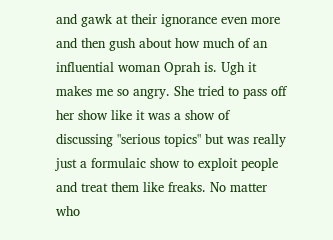and gawk at their ignorance even more and then gush about how much of an influential woman Oprah is. Ugh it makes me so angry. She tried to pass off her show like it was a show of discussing "serious topics" but was really just a formulaic show to exploit people and treat them like freaks. No matter who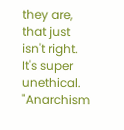they are, that just isn't right. It's super unethical.
"Anarchism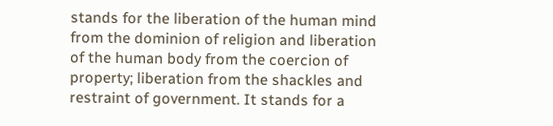stands for the liberation of the human mind from the dominion of religion and liberation of the human body from the coercion of property; liberation from the shackles and restraint of government. It stands for a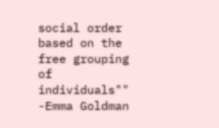social order based on the free grouping of individuals""
-Emma Goldman